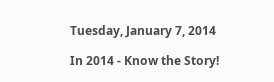Tuesday, January 7, 2014

In 2014 - Know the Story!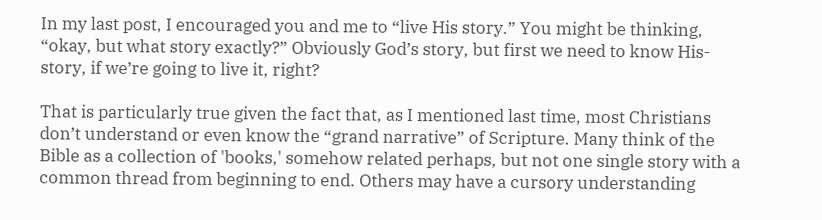In my last post, I encouraged you and me to “live His story.” You might be thinking, “okay, but what story exactly?” Obviously God’s story, but first we need to know His-story, if we’re going to live it, right?

That is particularly true given the fact that, as I mentioned last time, most Christians don’t understand or even know the “grand narrative” of Scripture. Many think of the Bible as a collection of 'books,' somehow related perhaps, but not one single story with a common thread from beginning to end. Others may have a cursory understanding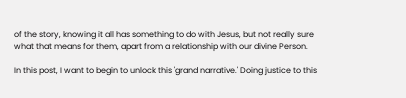of the story, knowing it all has something to do with Jesus, but not really sure what that means for them, apart from a relationship with our divine Person.

In this post, I want to begin to unlock this 'grand narrative.' Doing justice to this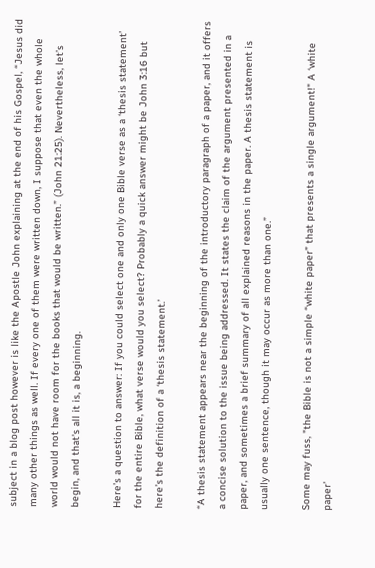subject in a blog post however is like the Apostle John explaining at the end of his Gospel, “Jesus did many other things as well. If every one of them were written down, I suppose that even the whole world would not have room for the books that would be written.” (John 21:25). Nevertheless, let’s begin, and that's all it is, a beginning.

Here’s a question to answer: If you could select one and only one Bible verse as a ‘thesis statement’ for the entire Bible, what verse would you select? Probably a quick answer might be John 3:16 but here’s the definition of a ‘thesis statement.’

“A thesis statement appears near the beginning of the introductory paragraph of a paper, and it offers a concise solution to the issue being addressed. It states the claim of the argument presented in a paper, and sometimes a brief summary of all explained reasons in the paper. A thesis statement is usually one sentence, though it may occur as more than one.”

Some may fuss, "the Bible is not a simple “white paper” that presents a single argument!" A ‘white paper’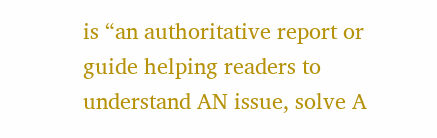is “an authoritative report or guide helping readers to understand AN issue, solve A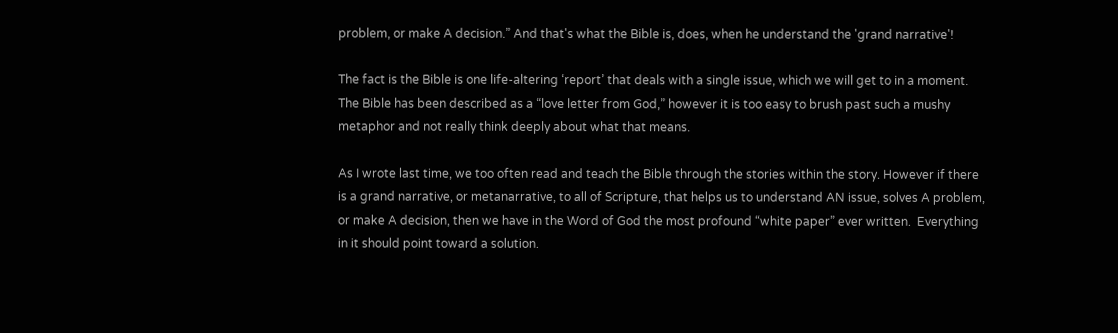problem, or make A decision.” And that's what the Bible is, does, when he understand the 'grand narrative'!

The fact is the Bible is one life-altering ‘report’ that deals with a single issue, which we will get to in a moment. The Bible has been described as a “love letter from God,” however it is too easy to brush past such a mushy metaphor and not really think deeply about what that means.

As I wrote last time, we too often read and teach the Bible through the stories within the story. However if there is a grand narrative, or metanarrative, to all of Scripture, that helps us to understand AN issue, solves A problem, or make A decision, then we have in the Word of God the most profound “white paper” ever written.  Everything in it should point toward a solution.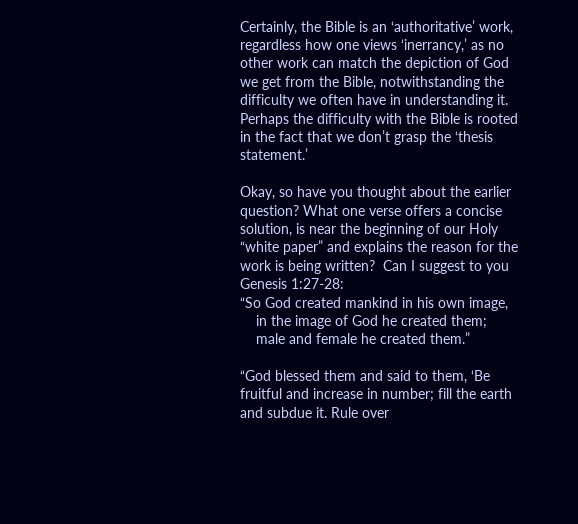Certainly, the Bible is an ‘authoritative’ work, regardless how one views ‘inerrancy,’ as no other work can match the depiction of God we get from the Bible, notwithstanding the difficulty we often have in understanding it. Perhaps the difficulty with the Bible is rooted in the fact that we don’t grasp the ‘thesis statement.’

Okay, so have you thought about the earlier question? What one verse offers a concise solution, is near the beginning of our Holy “white paper” and explains the reason for the work is being written?  Can I suggest to you Genesis 1:27-28:
“So God created mankind in his own image,
    in the image of God he created them;
    male and female he created them.”

“God blessed them and said to them, ‘Be fruitful and increase in number; fill the earth and subdue it. Rule over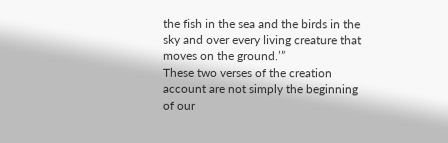the fish in the sea and the birds in the sky and over every living creature that moves on the ground.’”
These two verses of the creation account are not simply the beginning of our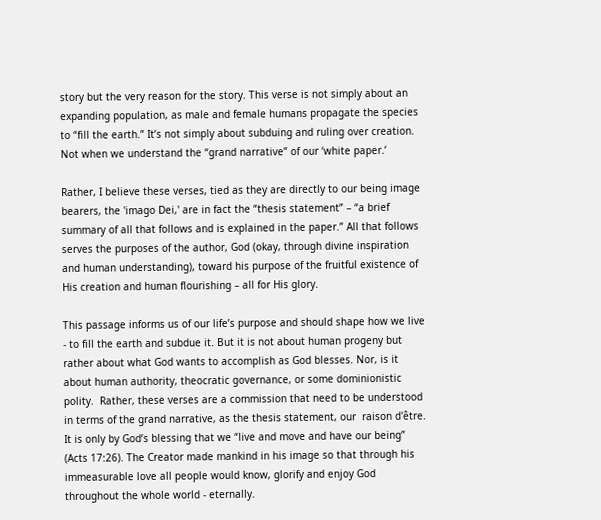story but the very reason for the story. This verse is not simply about an expanding population, as male and female humans propagate the species to “fill the earth.” It’s not simply about subduing and ruling over creation. Not when we understand the “grand narrative” of our ‘white paper.’

Rather, I believe these verses, tied as they are directly to our being image bearers, the 'imago Dei,' are in fact the “thesis statement” – “a brief summary of all that follows and is explained in the paper.” All that follows serves the purposes of the author, God (okay, through divine inspiration and human understanding), toward his purpose of the fruitful existence of His creation and human flourishing – all for His glory.

This passage informs us of our life’s purpose and should shape how we live - to fill the earth and subdue it. But it is not about human progeny but rather about what God wants to accomplish as God blesses. Nor, is it about human authority, theocratic governance, or some dominionistic polity.  Rather, these verses are a commission that need to be understood in terms of the grand narrative, as the thesis statement, our  raison d'être.
It is only by God’s blessing that we “live and move and have our being” (Acts 17:26). The Creator made mankind in his image so that through his immeasurable love all people would know, glorify and enjoy God throughout the whole world - eternally.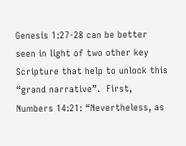Genesis 1:27-28 can be better seen in light of two other key Scripture that help to unlock this “grand narrative”.  First, Numbers 14:21: “Nevertheless, as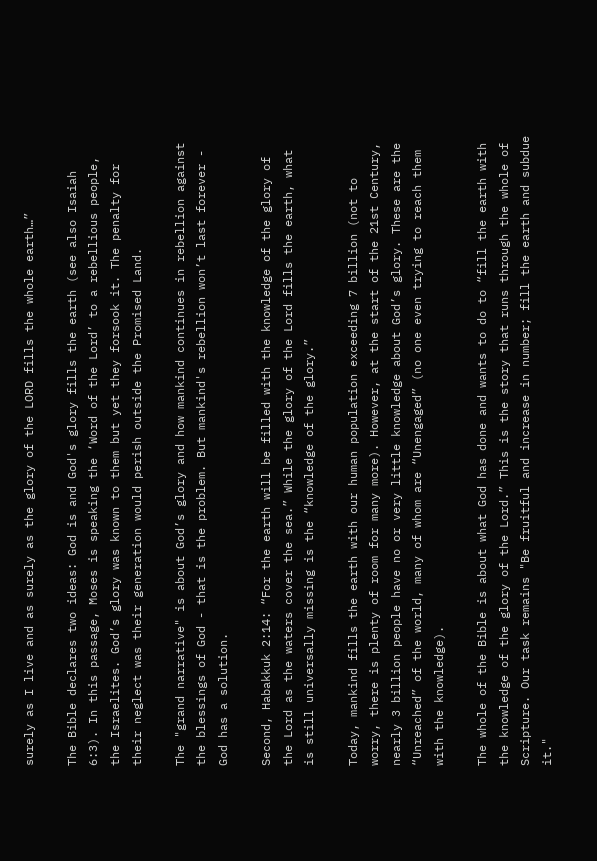surely as I live and as surely as the glory of the LORD fills the whole earth…”

The Bible declares two ideas: God is and God's glory fills the earth (see also Isaiah 6:3). In this passage, Moses is speaking the ‘Word of the Lord’ to a rebellious people, the Israelites. God’s glory was known to them but yet they forsook it. The penalty for their neglect was their generation would perish outside the Promised Land.

The "grand narrative" is about God’s glory and how mankind continues in rebellion against the blessings of God - that is the problem. But mankind's rebellion won’t last forever - God has a solution.

Second, Habakkuk 2:14: “For the earth will be filled with the knowledge of the glory of the Lord as the waters cover the sea.” While the glory of the Lord fills the earth, what is still universally missing is the “knowledge of the glory.”

Today, mankind fills the earth with our human population exceeding 7 billion (not to worry, there is plenty of room for many more). However, at the start of the 21st Century, nearly 3 billion people have no or very little knowledge about God’s glory. These are the “Unreached” of the world, many of whom are “Unengaged” (no one even trying to reach them with the knowledge).

The whole of the Bible is about what God has done and wants to do to “fill the earth with the knowledge of the glory of the Lord.” This is the story that runs through the whole of Scripture. Our task remains "Be fruitful and increase in number; fill the earth and subdue it."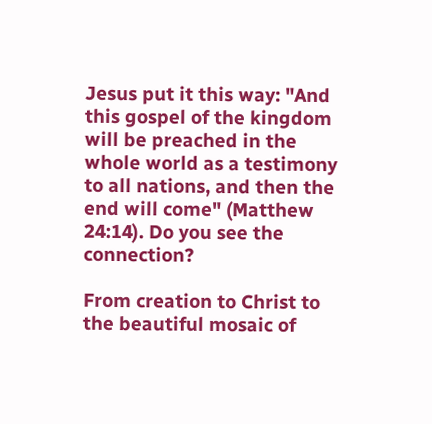Jesus put it this way: "And this gospel of the kingdom will be preached in the whole world as a testimony to all nations, and then the end will come" (Matthew 24:14). Do you see the connection?

From creation to Christ to the beautiful mosaic of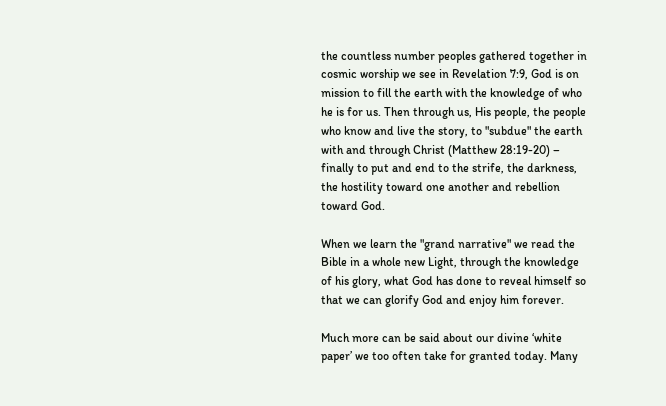the countless number peoples gathered together in cosmic worship we see in Revelation 7:9, God is on mission to fill the earth with the knowledge of who he is for us. Then through us, His people, the people who know and live the story, to "subdue" the earth with and through Christ (Matthew 28:19-20) – finally to put and end to the strife, the darkness, the hostility toward one another and rebellion toward God.

When we learn the "grand narrative" we read the Bible in a whole new Light, through the knowledge of his glory, what God has done to reveal himself so that we can glorify God and enjoy him forever.

Much more can be said about our divine ‘white paper’ we too often take for granted today. Many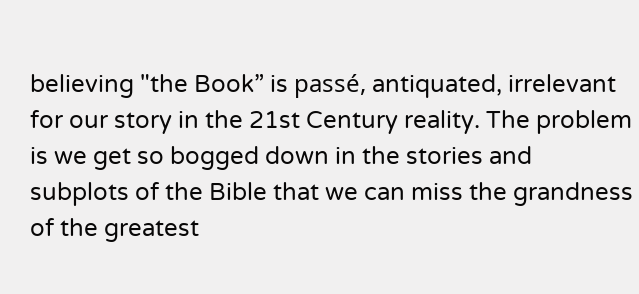believing "the Book” is passé, antiquated, irrelevant for our story in the 21st Century reality. The problem is we get so bogged down in the stories and subplots of the Bible that we can miss the grandness of the greatest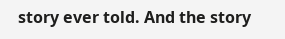story ever told. And the story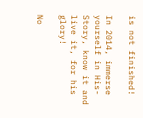is not finished!

In 2014, immerse yourself in His-Story, know it and live it, for his glory!

No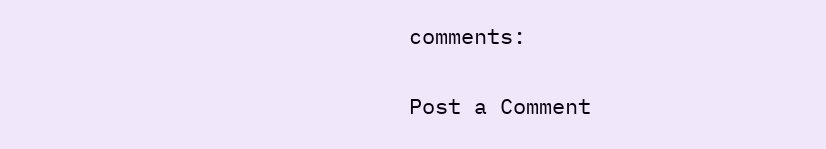comments:

Post a Comment